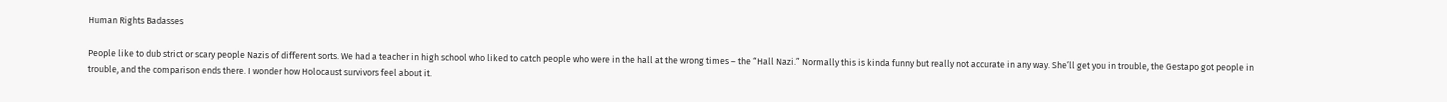Human Rights Badasses

People like to dub strict or scary people Nazis of different sorts. We had a teacher in high school who liked to catch people who were in the hall at the wrong times – the “Hall Nazi.” Normally this is kinda funny but really not accurate in any way. She’ll get you in trouble, the Gestapo got people in trouble, and the comparison ends there. I wonder how Holocaust survivors feel about it.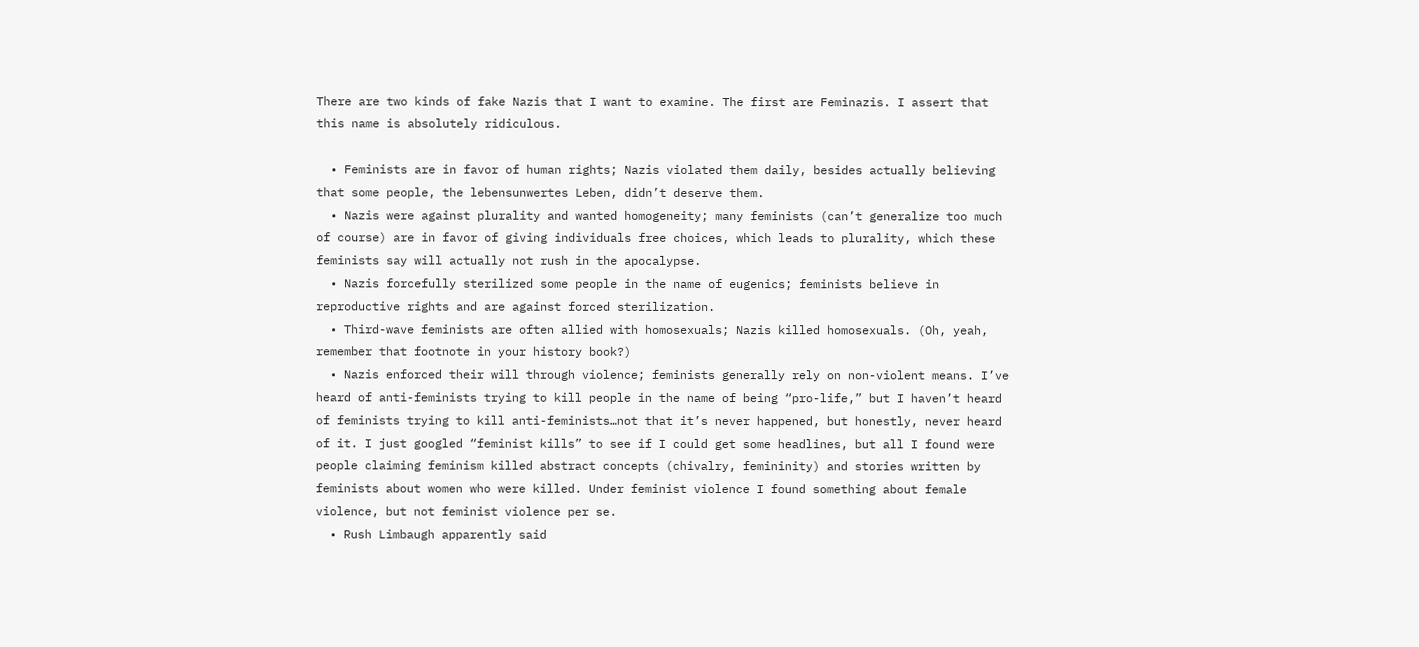There are two kinds of fake Nazis that I want to examine. The first are Feminazis. I assert that this name is absolutely ridiculous.

  • Feminists are in favor of human rights; Nazis violated them daily, besides actually believing that some people, the lebensunwertes Leben, didn’t deserve them.
  • Nazis were against plurality and wanted homogeneity; many feminists (can’t generalize too much of course) are in favor of giving individuals free choices, which leads to plurality, which these feminists say will actually not rush in the apocalypse.
  • Nazis forcefully sterilized some people in the name of eugenics; feminists believe in reproductive rights and are against forced sterilization.
  • Third-wave feminists are often allied with homosexuals; Nazis killed homosexuals. (Oh, yeah, remember that footnote in your history book?)
  • Nazis enforced their will through violence; feminists generally rely on non-violent means. I’ve heard of anti-feminists trying to kill people in the name of being “pro-life,” but I haven’t heard of feminists trying to kill anti-feminists…not that it’s never happened, but honestly, never heard of it. I just googled “feminist kills” to see if I could get some headlines, but all I found were people claiming feminism killed abstract concepts (chivalry, femininity) and stories written by feminists about women who were killed. Under feminist violence I found something about female violence, but not feminist violence per se.
  • Rush Limbaugh apparently said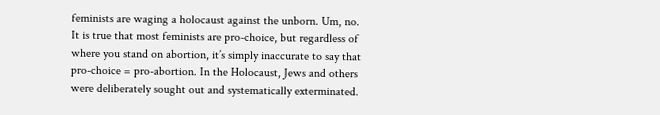feminists are waging a holocaust against the unborn. Um, no. It is true that most feminists are pro-choice, but regardless of where you stand on abortion, it’s simply inaccurate to say that pro-choice = pro-abortion. In the Holocaust, Jews and others were deliberately sought out and systematically exterminated.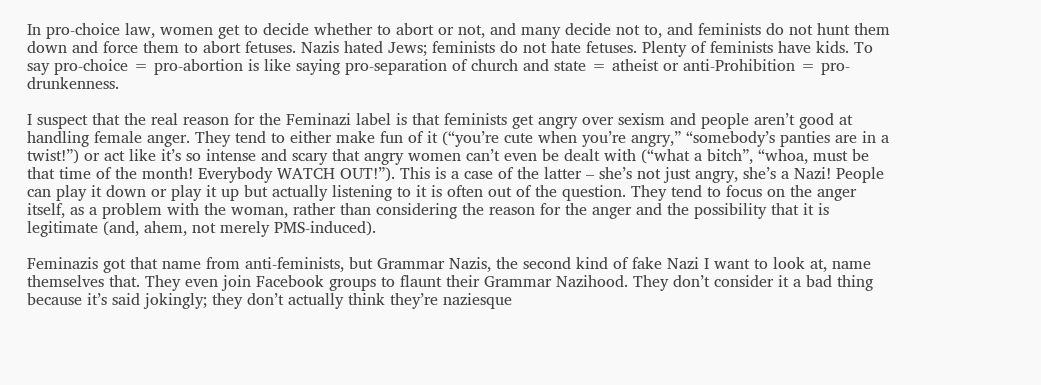In pro-choice law, women get to decide whether to abort or not, and many decide not to, and feminists do not hunt them down and force them to abort fetuses. Nazis hated Jews; feminists do not hate fetuses. Plenty of feminists have kids. To say pro-choice = pro-abortion is like saying pro-separation of church and state = atheist or anti-Prohibition = pro-drunkenness.

I suspect that the real reason for the Feminazi label is that feminists get angry over sexism and people aren’t good at handling female anger. They tend to either make fun of it (“you’re cute when you’re angry,” “somebody’s panties are in a twist!”) or act like it’s so intense and scary that angry women can’t even be dealt with (“what a bitch”, “whoa, must be that time of the month! Everybody WATCH OUT!”). This is a case of the latter – she’s not just angry, she’s a Nazi! People can play it down or play it up but actually listening to it is often out of the question. They tend to focus on the anger itself, as a problem with the woman, rather than considering the reason for the anger and the possibility that it is legitimate (and, ahem, not merely PMS-induced).

Feminazis got that name from anti-feminists, but Grammar Nazis, the second kind of fake Nazi I want to look at, name themselves that. They even join Facebook groups to flaunt their Grammar Nazihood. They don’t consider it a bad thing because it’s said jokingly; they don’t actually think they’re naziesque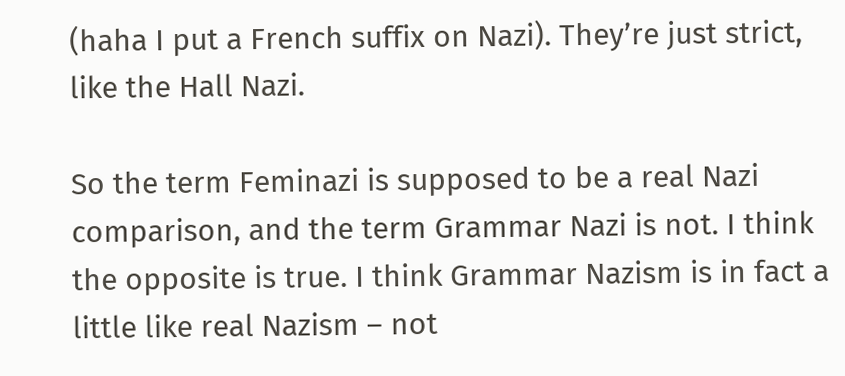(haha I put a French suffix on Nazi). They’re just strict, like the Hall Nazi.

So the term Feminazi is supposed to be a real Nazi comparison, and the term Grammar Nazi is not. I think the opposite is true. I think Grammar Nazism is in fact a little like real Nazism – not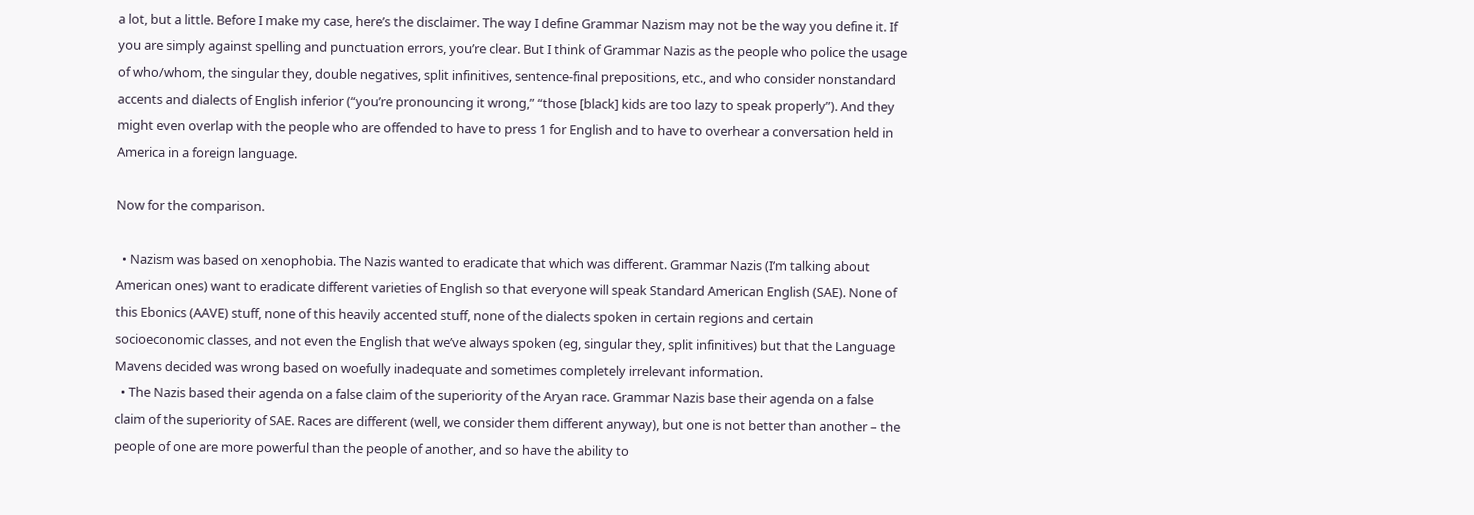a lot, but a little. Before I make my case, here’s the disclaimer. The way I define Grammar Nazism may not be the way you define it. If you are simply against spelling and punctuation errors, you’re clear. But I think of Grammar Nazis as the people who police the usage of who/whom, the singular they, double negatives, split infinitives, sentence-final prepositions, etc., and who consider nonstandard accents and dialects of English inferior (“you’re pronouncing it wrong,” “those [black] kids are too lazy to speak properly”). And they might even overlap with the people who are offended to have to press 1 for English and to have to overhear a conversation held in America in a foreign language.

Now for the comparison.

  • Nazism was based on xenophobia. The Nazis wanted to eradicate that which was different. Grammar Nazis (I’m talking about American ones) want to eradicate different varieties of English so that everyone will speak Standard American English (SAE). None of this Ebonics (AAVE) stuff, none of this heavily accented stuff, none of the dialects spoken in certain regions and certain socioeconomic classes, and not even the English that we’ve always spoken (eg, singular they, split infinitives) but that the Language Mavens decided was wrong based on woefully inadequate and sometimes completely irrelevant information.
  • The Nazis based their agenda on a false claim of the superiority of the Aryan race. Grammar Nazis base their agenda on a false claim of the superiority of SAE. Races are different (well, we consider them different anyway), but one is not better than another – the people of one are more powerful than the people of another, and so have the ability to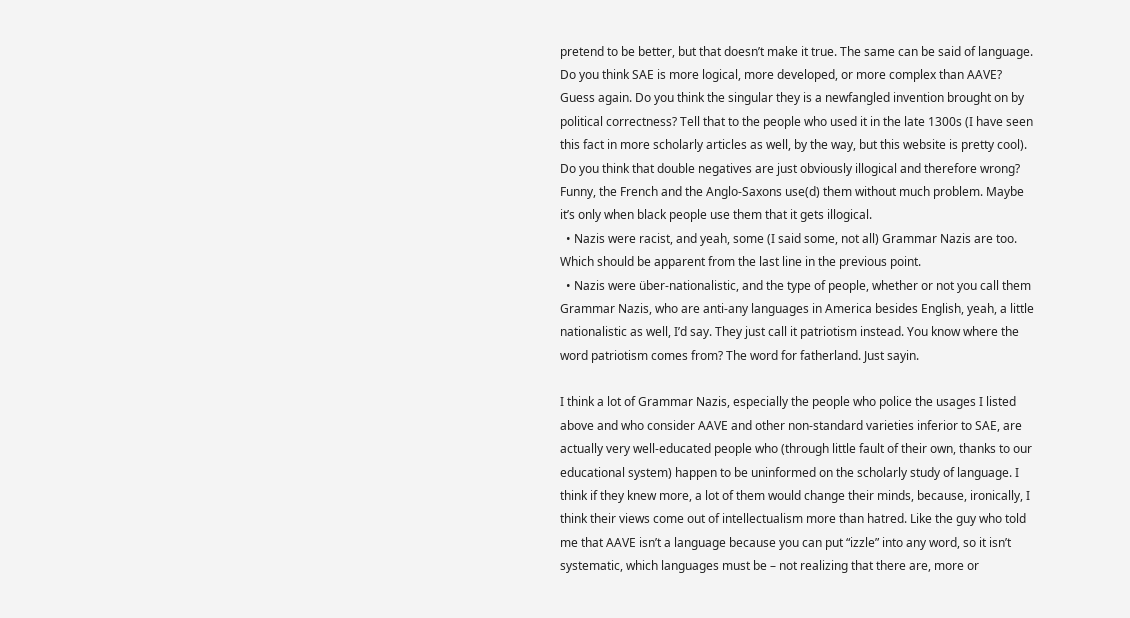pretend to be better, but that doesn’t make it true. The same can be said of language. Do you think SAE is more logical, more developed, or more complex than AAVE? Guess again. Do you think the singular they is a newfangled invention brought on by political correctness? Tell that to the people who used it in the late 1300s (I have seen this fact in more scholarly articles as well, by the way, but this website is pretty cool). Do you think that double negatives are just obviously illogical and therefore wrong? Funny, the French and the Anglo-Saxons use(d) them without much problem. Maybe it’s only when black people use them that it gets illogical.
  • Nazis were racist, and yeah, some (I said some, not all) Grammar Nazis are too. Which should be apparent from the last line in the previous point.
  • Nazis were über-nationalistic, and the type of people, whether or not you call them Grammar Nazis, who are anti-any languages in America besides English, yeah, a little nationalistic as well, I’d say. They just call it patriotism instead. You know where the word patriotism comes from? The word for fatherland. Just sayin.

I think a lot of Grammar Nazis, especially the people who police the usages I listed above and who consider AAVE and other non-standard varieties inferior to SAE, are actually very well-educated people who (through little fault of their own, thanks to our educational system) happen to be uninformed on the scholarly study of language. I think if they knew more, a lot of them would change their minds, because, ironically, I think their views come out of intellectualism more than hatred. Like the guy who told me that AAVE isn’t a language because you can put “izzle” into any word, so it isn’t systematic, which languages must be – not realizing that there are, more or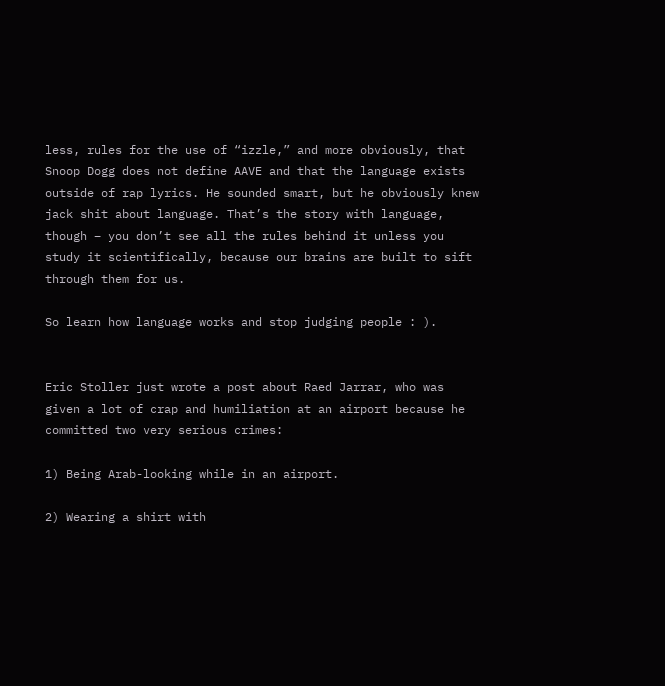less, rules for the use of “izzle,” and more obviously, that Snoop Dogg does not define AAVE and that the language exists outside of rap lyrics. He sounded smart, but he obviously knew jack shit about language. That’s the story with language, though – you don’t see all the rules behind it unless you study it scientifically, because our brains are built to sift through them for us.

So learn how language works and stop judging people : ).


Eric Stoller just wrote a post about Raed Jarrar, who was given a lot of crap and humiliation at an airport because he committed two very serious crimes:

1) Being Arab-looking while in an airport.

2) Wearing a shirt with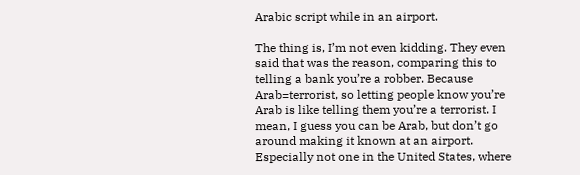Arabic script while in an airport.

The thing is, I’m not even kidding. They even said that was the reason, comparing this to telling a bank you’re a robber. Because Arab=terrorist, so letting people know you’re Arab is like telling them you’re a terrorist. I mean, I guess you can be Arab, but don’t go around making it known at an airport. Especially not one in the United States, where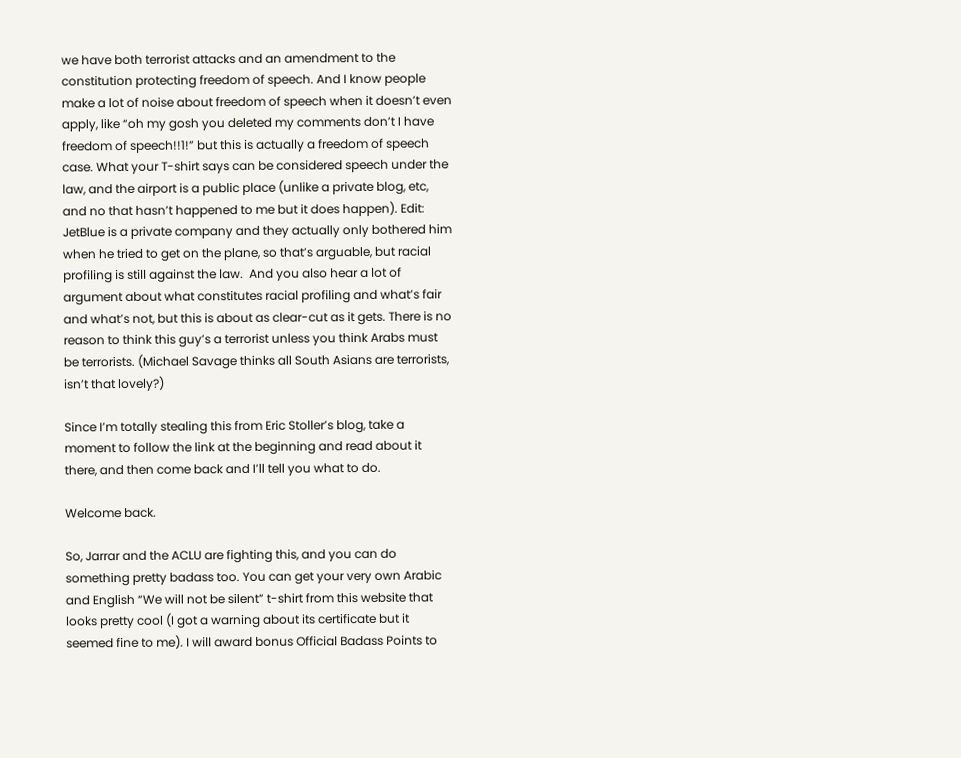we have both terrorist attacks and an amendment to the constitution protecting freedom of speech. And I know people make a lot of noise about freedom of speech when it doesn’t even apply, like “oh my gosh you deleted my comments don’t I have freedom of speech!!1!” but this is actually a freedom of speech case. What your T-shirt says can be considered speech under the law, and the airport is a public place (unlike a private blog, etc, and no that hasn’t happened to me but it does happen). Edit: JetBlue is a private company and they actually only bothered him when he tried to get on the plane, so that’s arguable, but racial profiling is still against the law.  And you also hear a lot of argument about what constitutes racial profiling and what’s fair and what’s not, but this is about as clear-cut as it gets. There is no reason to think this guy’s a terrorist unless you think Arabs must be terrorists. (Michael Savage thinks all South Asians are terrorists, isn’t that lovely?)

Since I’m totally stealing this from Eric Stoller’s blog, take a moment to follow the link at the beginning and read about it there, and then come back and I’ll tell you what to do.

Welcome back.

So, Jarrar and the ACLU are fighting this, and you can do something pretty badass too. You can get your very own Arabic and English “We will not be silent” t-shirt from this website that looks pretty cool (I got a warning about its certificate but it seemed fine to me). I will award bonus Official Badass Points to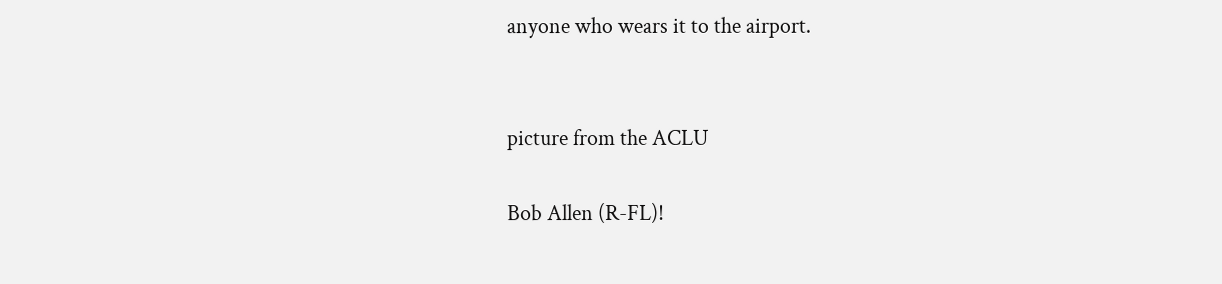anyone who wears it to the airport.


picture from the ACLU

Bob Allen (R-FL)!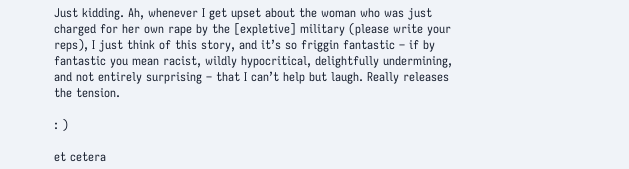Just kidding. Ah, whenever I get upset about the woman who was just charged for her own rape by the [expletive] military (please write your reps), I just think of this story, and it’s so friggin fantastic – if by fantastic you mean racist, wildly hypocritical, delightfully undermining, and not entirely surprising – that I can’t help but laugh. Really releases the tension.

: )

et cetera